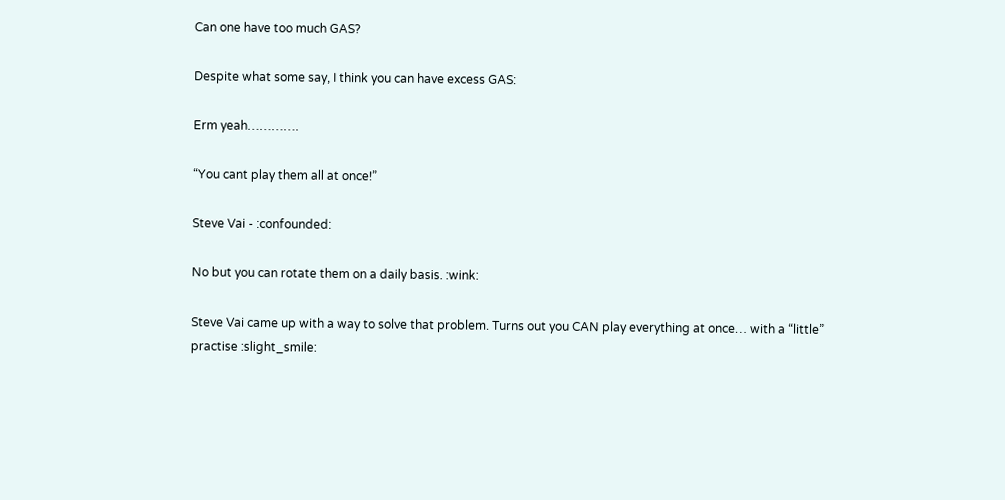Can one have too much GAS?

Despite what some say, I think you can have excess GAS:

Erm yeah………….

“You cant play them all at once!”

Steve Vai - :confounded:

No but you can rotate them on a daily basis. :wink:

Steve Vai came up with a way to solve that problem. Turns out you CAN play everything at once… with a “little” practise :slight_smile: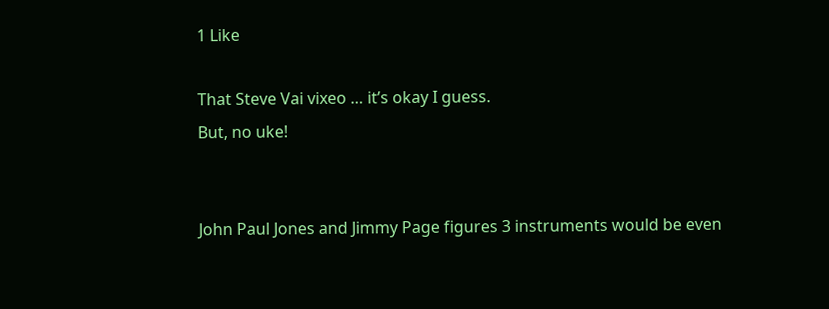1 Like

That Steve Vai vixeo … it’s okay I guess.
But, no uke!


John Paul Jones and Jimmy Page figures 3 instruments would be even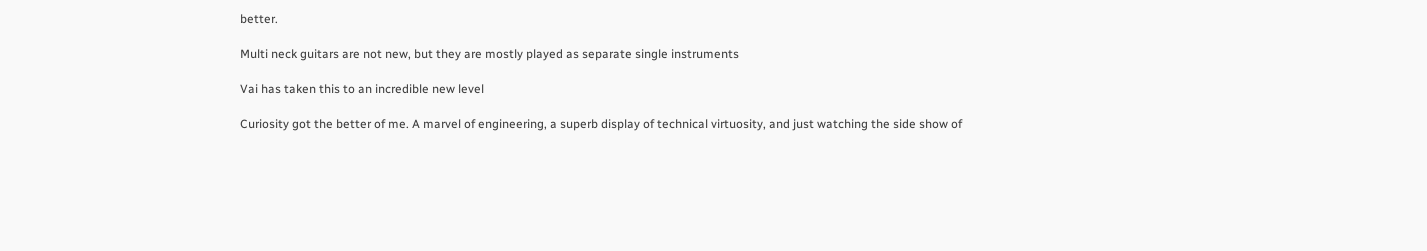better.

Multi neck guitars are not new, but they are mostly played as separate single instruments

Vai has taken this to an incredible new level

Curiosity got the better of me. A marvel of engineering, a superb display of technical virtuosity, and just watching the side show of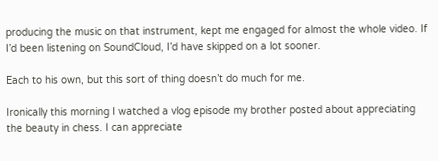producing the music on that instrument, kept me engaged for almost the whole video. If I’d been listening on SoundCloud, I’d have skipped on a lot sooner.

Each to his own, but this sort of thing doesn’t do much for me.

Ironically this morning I watched a vlog episode my brother posted about appreciating the beauty in chess. I can appreciate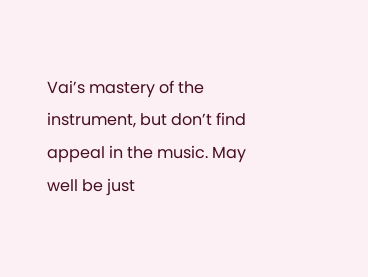Vai’s mastery of the instrument, but don’t find appeal in the music. May well be just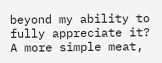beyond my ability to fully appreciate it? A more simple meat,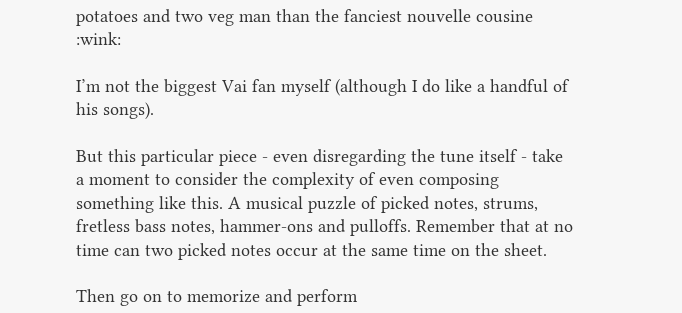potatoes and two veg man than the fanciest nouvelle cousine :wink:

I’m not the biggest Vai fan myself (although I do like a handful of his songs).

But this particular piece - even disregarding the tune itself - take a moment to consider the complexity of even composing something like this. A musical puzzle of picked notes, strums, fretless bass notes, hammer-ons and pulloffs. Remember that at no time can two picked notes occur at the same time on the sheet.

Then go on to memorize and perform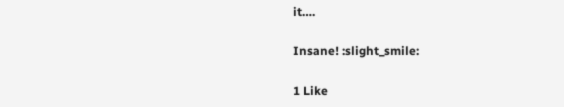it….

Insane! :slight_smile:

1 Like